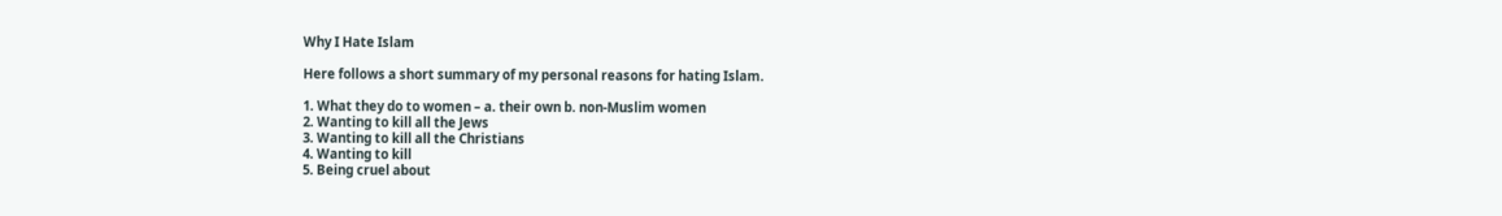Why I Hate Islam

Here follows a short summary of my personal reasons for hating Islam.

1. What they do to women – a. their own b. non-Muslim women
2. Wanting to kill all the Jews
3. Wanting to kill all the Christians
4. Wanting to kill
5. Being cruel about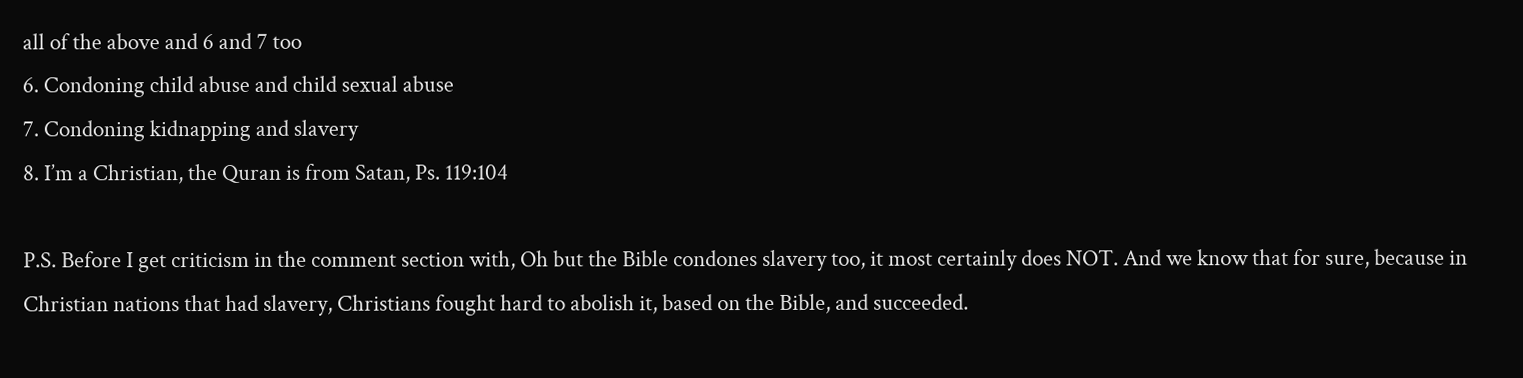all of the above and 6 and 7 too
6. Condoning child abuse and child sexual abuse
7. Condoning kidnapping and slavery
8. I’m a Christian, the Quran is from Satan, Ps. 119:104

P.S. Before I get criticism in the comment section with, Oh but the Bible condones slavery too, it most certainly does NOT. And we know that for sure, because in Christian nations that had slavery, Christians fought hard to abolish it, based on the Bible, and succeeded.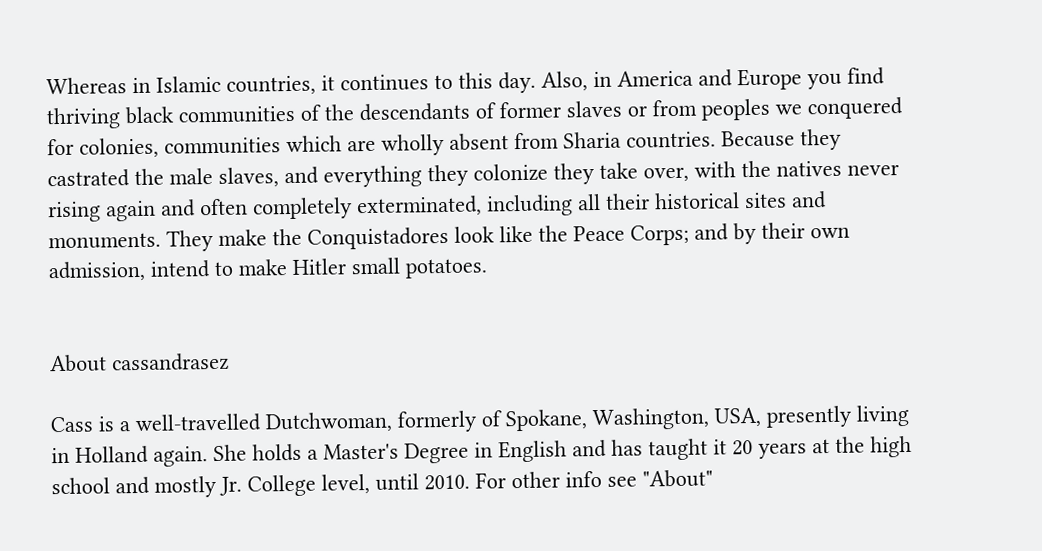Whereas in Islamic countries, it continues to this day. Also, in America and Europe you find thriving black communities of the descendants of former slaves or from peoples we conquered for colonies, communities which are wholly absent from Sharia countries. Because they castrated the male slaves, and everything they colonize they take over, with the natives never rising again and often completely exterminated, including all their historical sites and monuments. They make the Conquistadores look like the Peace Corps; and by their own admission, intend to make Hitler small potatoes.


About cassandrasez

Cass is a well-travelled Dutchwoman, formerly of Spokane, Washington, USA, presently living in Holland again. She holds a Master's Degree in English and has taught it 20 years at the high school and mostly Jr. College level, until 2010. For other info see "About"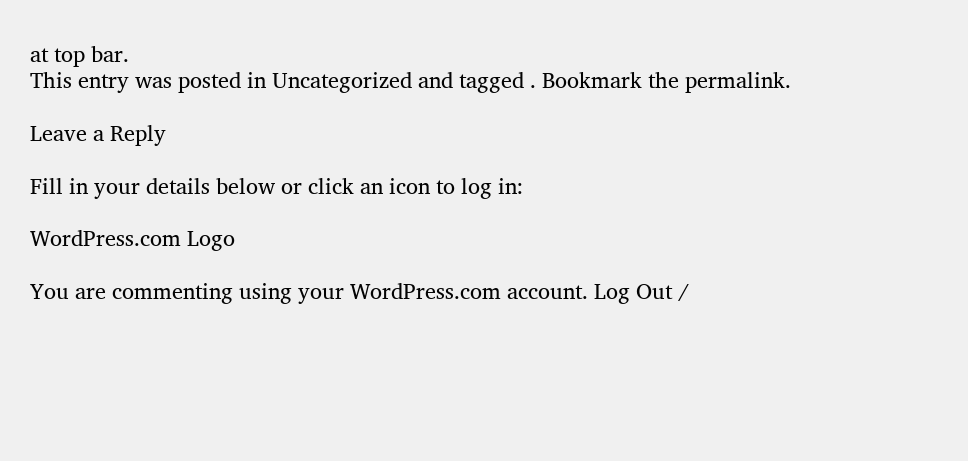at top bar.
This entry was posted in Uncategorized and tagged . Bookmark the permalink.

Leave a Reply

Fill in your details below or click an icon to log in:

WordPress.com Logo

You are commenting using your WordPress.com account. Log Out /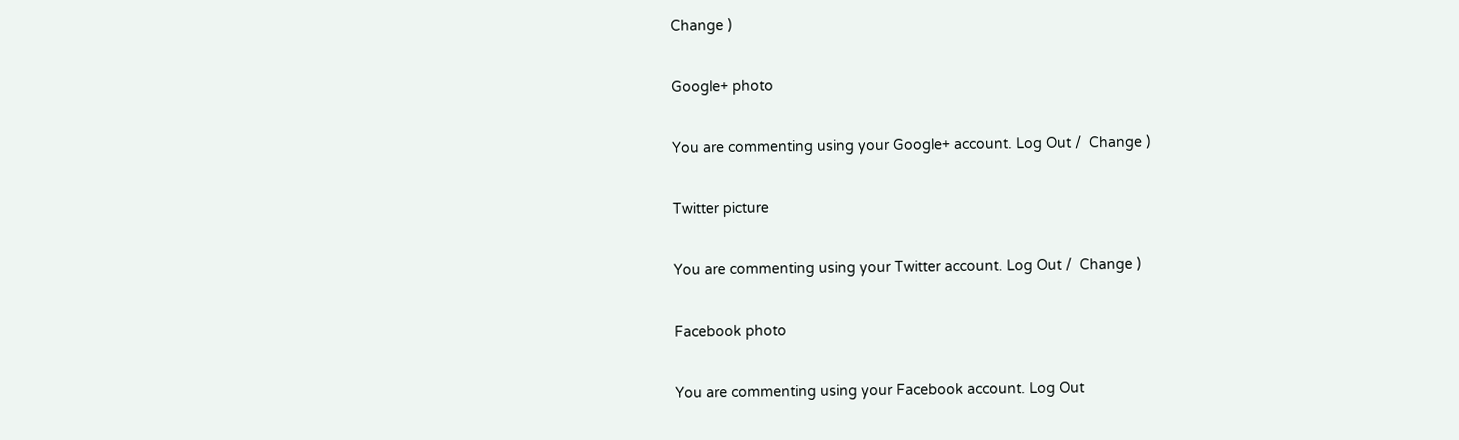Change )

Google+ photo

You are commenting using your Google+ account. Log Out /  Change )

Twitter picture

You are commenting using your Twitter account. Log Out /  Change )

Facebook photo

You are commenting using your Facebook account. Log Out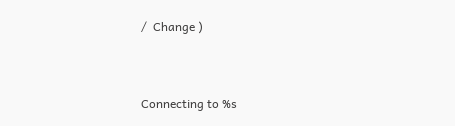/  Change )


Connecting to %s